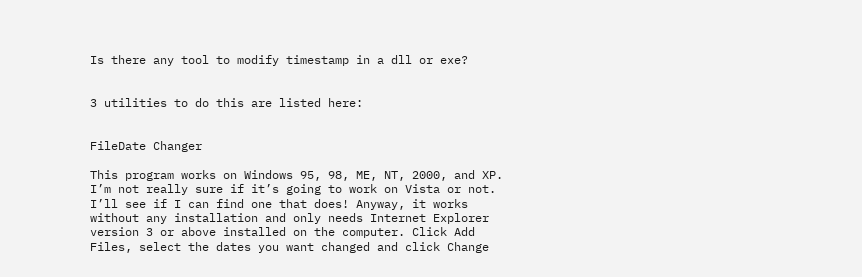Is there any tool to modify timestamp in a dll or exe?


3 utilities to do this are listed here:


FileDate Changer

This program works on Windows 95, 98, ME, NT, 2000, and XP. I’m not really sure if it’s going to work on Vista or not. I’ll see if I can find one that does! Anyway, it works without any installation and only needs Internet Explorer version 3 or above installed on the computer. Click Add Files, select the dates you want changed and click Change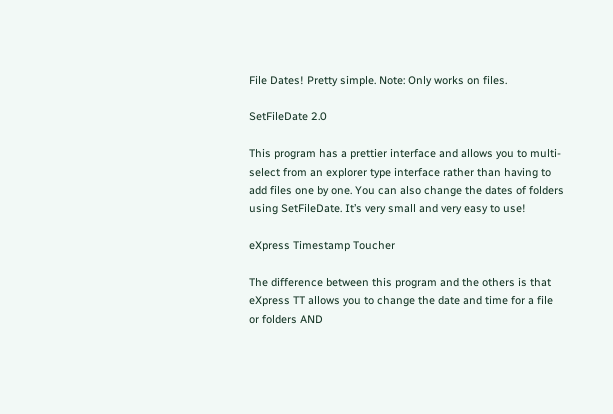File Dates! Pretty simple. Note: Only works on files.

SetFileDate 2.0

This program has a prettier interface and allows you to multi-select from an explorer type interface rather than having to add files one by one. You can also change the dates of folders using SetFileDate. It’s very small and very easy to use!

eXpress Timestamp Toucher

The difference between this program and the others is that eXpress TT allows you to change the date and time for a file or folders AND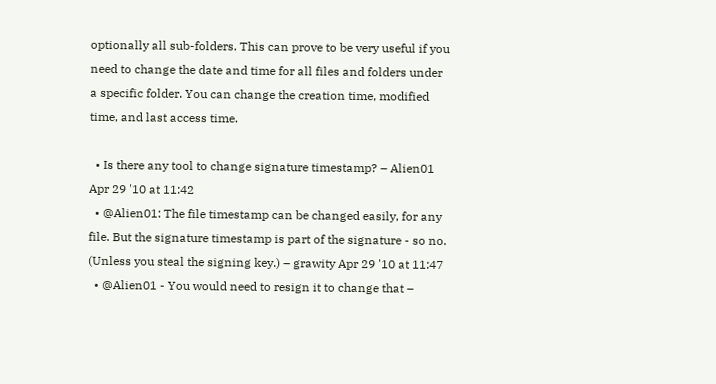optionally all sub-folders. This can prove to be very useful if you need to change the date and time for all files and folders under a specific folder. You can change the creation time, modified time, and last access time.

  • Is there any tool to change signature timestamp? – Alien01 Apr 29 '10 at 11:42
  • @Alien01: The file timestamp can be changed easily, for any file. But the signature timestamp is part of the signature - so no. (Unless you steal the signing key.) – grawity Apr 29 '10 at 11:47
  • @Alien01 - You would need to resign it to change that –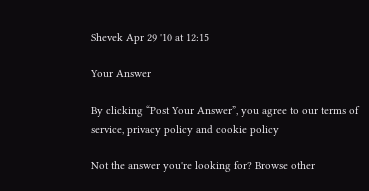Shevek Apr 29 '10 at 12:15

Your Answer

By clicking “Post Your Answer”, you agree to our terms of service, privacy policy and cookie policy

Not the answer you're looking for? Browse other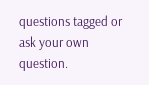questions tagged or ask your own question.